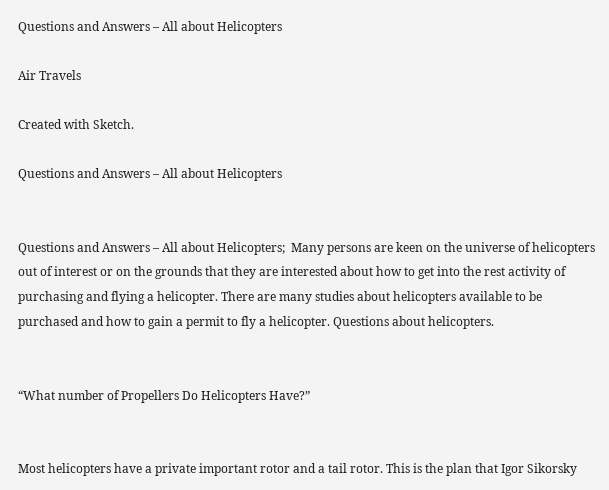Questions and Answers – All about Helicopters

Air Travels

Created with Sketch.

Questions and Answers – All about Helicopters


Questions and Answers – All about Helicopters;  Many persons are keen on the universe of helicopters out of interest or on the grounds that they are interested about how to get into the rest activity of purchasing and flying a helicopter. There are many studies about helicopters available to be purchased and how to gain a permit to fly a helicopter. Questions about helicopters.


“What number of Propellers Do Helicopters Have?”


Most helicopters have a private important rotor and a tail rotor. This is the plan that Igor Sikorsky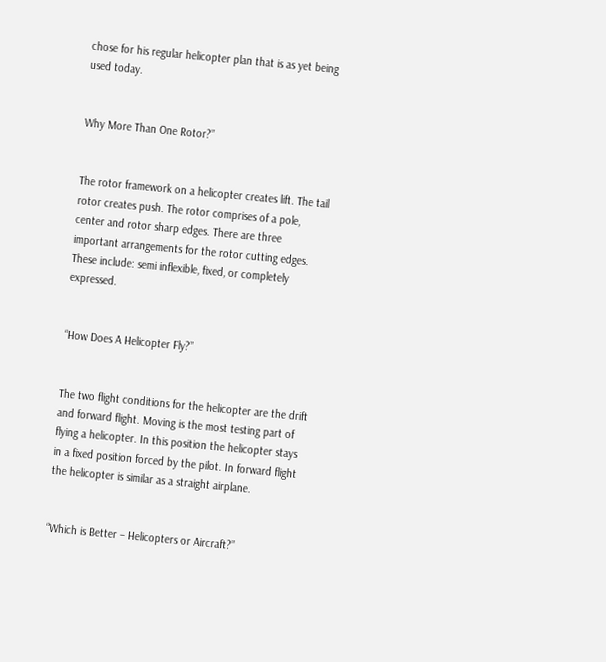chose for his regular helicopter plan that is as yet being used today.


Why More Than One Rotor?”


The rotor framework on a helicopter creates lift. The tail rotor creates push. The rotor comprises of a pole, center and rotor sharp edges. There are three important arrangements for the rotor cutting edges. These include: semi inflexible, fixed, or completely expressed.


“How Does A Helicopter Fly?”


The two flight conditions for the helicopter are the drift and forward flight. Moving is the most testing part of flying a helicopter. In this position the helicopter stays in a fixed position forced by the pilot. In forward flight the helicopter is similar as a straight airplane.


“Which is Better – Helicopters or Aircraft?”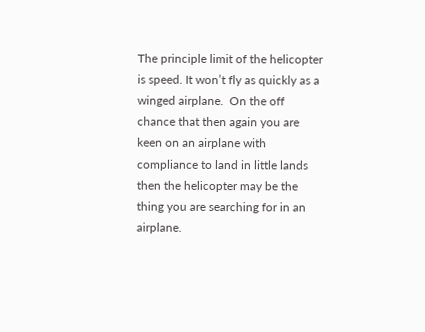The principle limit of the helicopter is speed. It won’t fly as quickly as a winged airplane.  On the off chance that then again you are keen on an airplane with compliance to land in little lands then the helicopter may be the thing you are searching for in an airplane.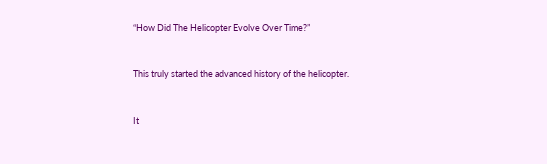“How Did The Helicopter Evolve Over Time?”


This truly started the advanced history of the helicopter.


It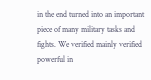in the end turned into an important piece of many military tasks and fights. We verified mainly verified powerful in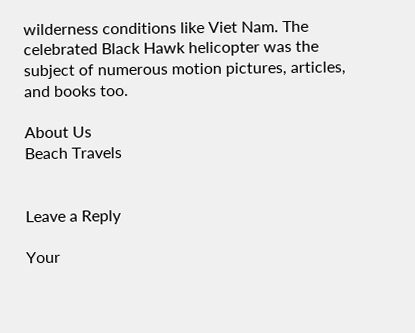wilderness conditions like Viet Nam. The celebrated Black Hawk helicopter was the subject of numerous motion pictures, articles, and books too.

About Us
Beach Travels


Leave a Reply

Your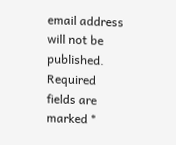email address will not be published. Required fields are marked *